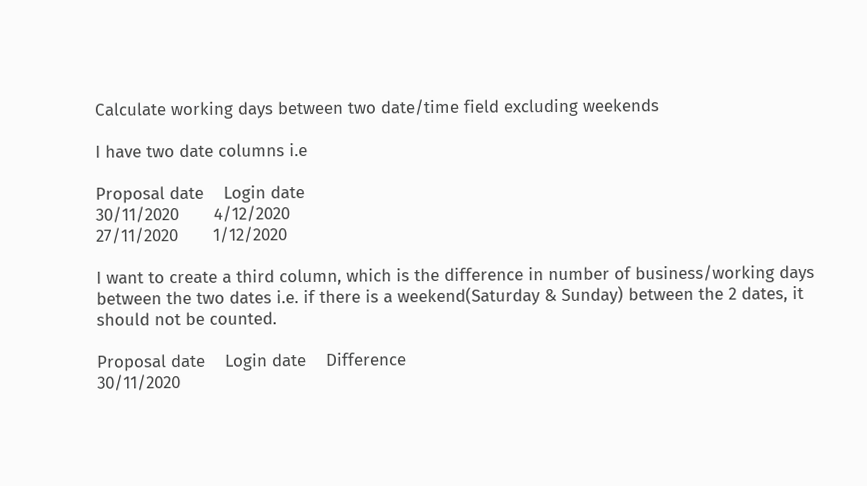Calculate working days between two date/time field excluding weekends

I have two date columns i.e

Proposal date    Login date
30/11/2020       4/12/2020
27/11/2020       1/12/2020

I want to create a third column, which is the difference in number of business/working days between the two dates i.e. if there is a weekend(Saturday & Sunday) between the 2 dates, it should not be counted.

Proposal date    Login date    Difference
30/11/2020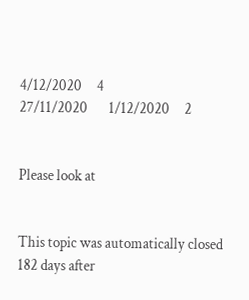4/12/2020     4
27/11/2020       1/12/2020     2


Please look at


This topic was automatically closed 182 days after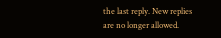the last reply. New replies are no longer allowed.